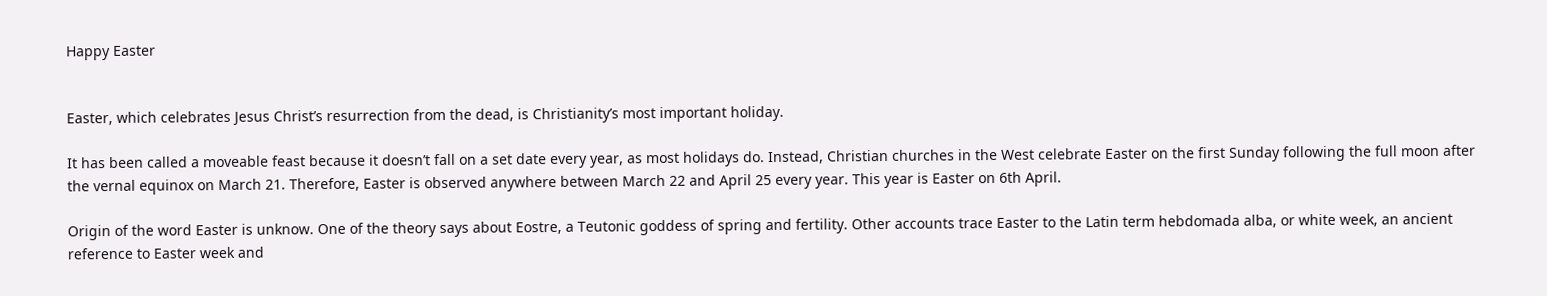Happy Easter


Easter, which celebrates Jesus Christ’s resurrection from the dead, is Christianity’s most important holiday.

It has been called a moveable feast because it doesn’t fall on a set date every year, as most holidays do. Instead, Christian churches in the West celebrate Easter on the first Sunday following the full moon after the vernal equinox on March 21. Therefore, Easter is observed anywhere between March 22 and April 25 every year. This year is Easter on 6th April.

Origin of the word Easter is unknow. One of the theory says about Eostre, a Teutonic goddess of spring and fertility. Other accounts trace Easter to the Latin term hebdomada alba, or white week, an ancient reference to Easter week and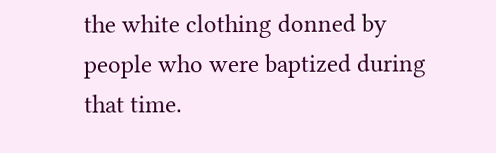the white clothing donned by people who were baptized during that time.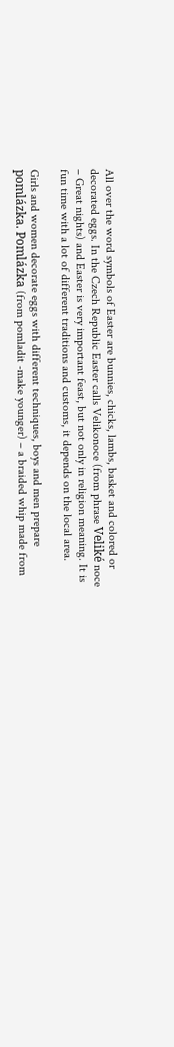All over the word symbols of Easter are bunnies, chicks, lambs, basket and colored or decorated eggs. In the Czech Republic Easter calls Velikonoce (from phrase Veliké noce – Great nights) and Easter is very important feast, but not only in religion meaning. It is fun time with a lot of different traditions and customs, it depends on the local area.

Girls and women decorate eggs with different techniques, boys and men prepare pomlázka. Pomlázka (from pomladit -make younger) – a braided whip made from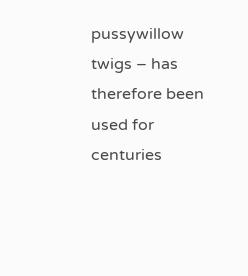pussywillow twigs – has therefore been used for centuries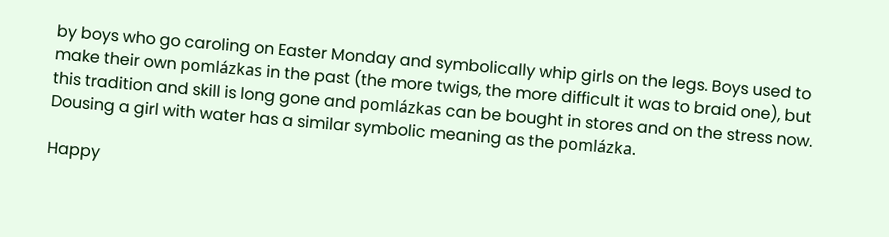by boys who go caroling on Easter Monday and symbolically whip girls on the legs. Boys used to make their own pomlázkas in the past (the more twigs, the more difficult it was to braid one), but this tradition and skill is long gone and pomlázkas can be bought in stores and on the stress now. Dousing a girl with water has a similar symbolic meaning as the pomlázka.

Happy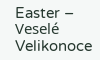Easter – Veselé Velikonoce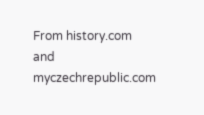From history.com and myczechrepublic.com